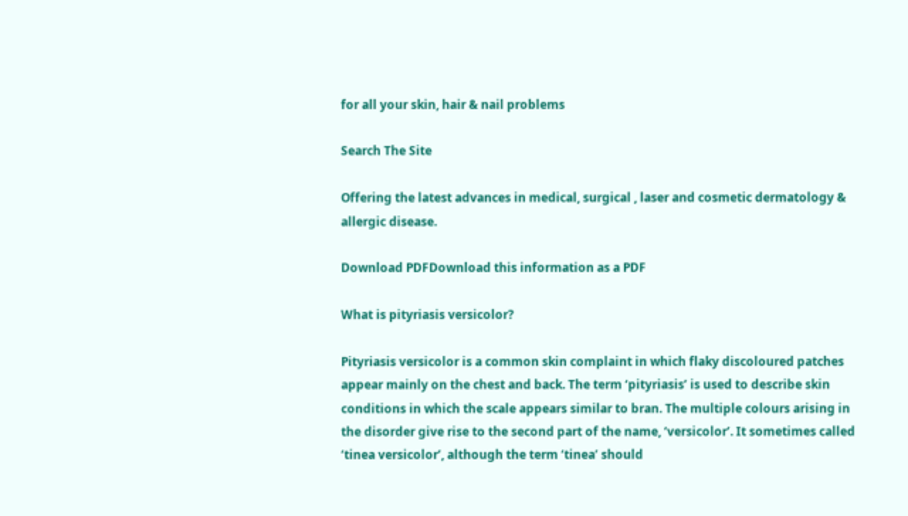for all your skin, hair & nail problems

Search The Site

Offering the latest advances in medical, surgical , laser and cosmetic dermatology & allergic disease.

Download PDFDownload this information as a PDF

What is pityriasis versicolor?

Pityriasis versicolor is a common skin complaint in which flaky discoloured patches appear mainly on the chest and back. The term ‘pityriasis’ is used to describe skin conditions in which the scale appears similar to bran. The multiple colours arising in the disorder give rise to the second part of the name, ‘versicolor’. It sometimes called ‘tinea versicolor’, although the term ‘tinea’ should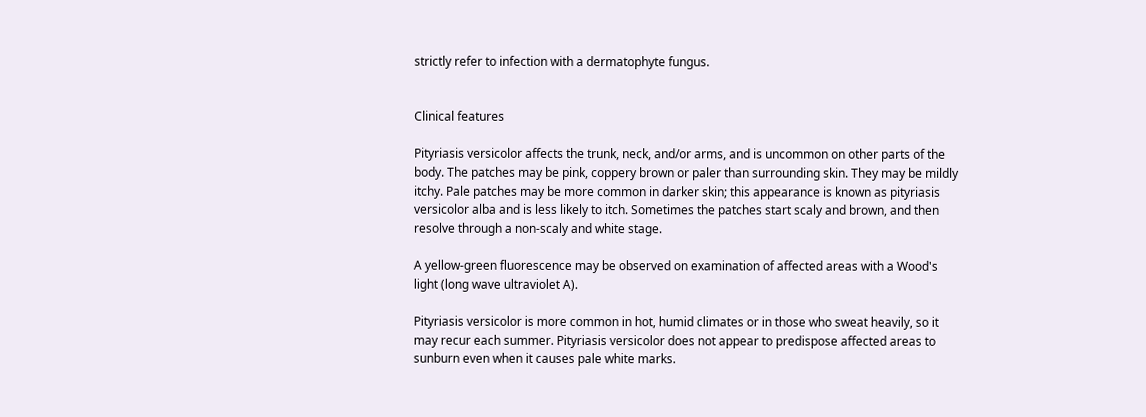strictly refer to infection with a dermatophyte fungus.


Clinical features

Pityriasis versicolor affects the trunk, neck, and/or arms, and is uncommon on other parts of the body. The patches may be pink, coppery brown or paler than surrounding skin. They may be mildly itchy. Pale patches may be more common in darker skin; this appearance is known as pityriasis versicolor alba and is less likely to itch. Sometimes the patches start scaly and brown, and then resolve through a non-scaly and white stage.

A yellow-green fluorescence may be observed on examination of affected areas with a Wood's light (long wave ultraviolet A).

Pityriasis versicolor is more common in hot, humid climates or in those who sweat heavily, so it may recur each summer. Pityriasis versicolor does not appear to predispose affected areas to sunburn even when it causes pale white marks.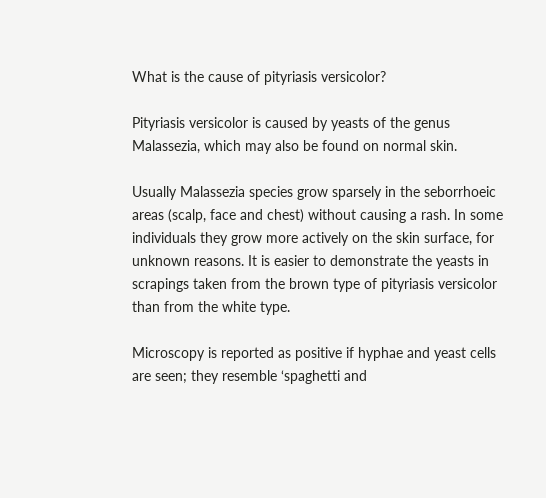What is the cause of pityriasis versicolor?

Pityriasis versicolor is caused by yeasts of the genus Malassezia, which may also be found on normal skin.

Usually Malassezia species grow sparsely in the seborrhoeic areas (scalp, face and chest) without causing a rash. In some individuals they grow more actively on the skin surface, for unknown reasons. It is easier to demonstrate the yeasts in scrapings taken from the brown type of pityriasis versicolor than from the white type.

Microscopy is reported as positive if hyphae and yeast cells are seen; they resemble ‘spaghetti and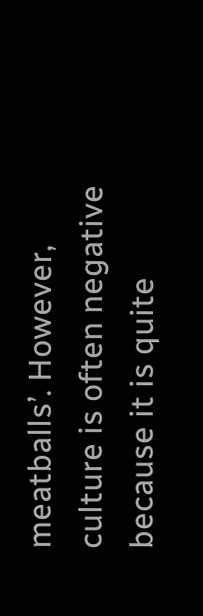meatballs’. However, culture is often negative because it is quite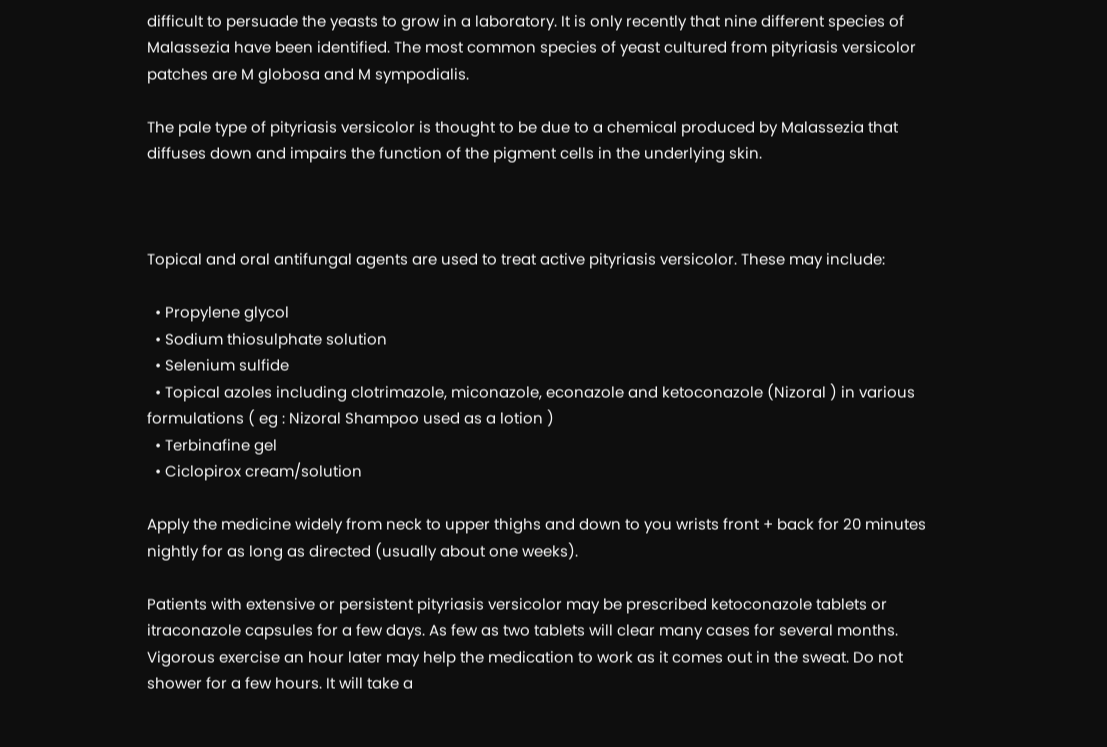difficult to persuade the yeasts to grow in a laboratory. It is only recently that nine different species of Malassezia have been identified. The most common species of yeast cultured from pityriasis versicolor patches are M globosa and M sympodialis.

The pale type of pityriasis versicolor is thought to be due to a chemical produced by Malassezia that diffuses down and impairs the function of the pigment cells in the underlying skin.



Topical and oral antifungal agents are used to treat active pityriasis versicolor. These may include:

  • Propylene glycol
  • Sodium thiosulphate solution
  • Selenium sulfide
  • Topical azoles including clotrimazole, miconazole, econazole and ketoconazole (Nizoral ) in various formulations ( eg : Nizoral Shampoo used as a lotion )
  • Terbinafine gel
  • Ciclopirox cream/solution

Apply the medicine widely from neck to upper thighs and down to you wrists front + back for 20 minutes nightly for as long as directed (usually about one weeks).

Patients with extensive or persistent pityriasis versicolor may be prescribed ketoconazole tablets or itraconazole capsules for a few days. As few as two tablets will clear many cases for several months. Vigorous exercise an hour later may help the medication to work as it comes out in the sweat. Do not shower for a few hours. It will take a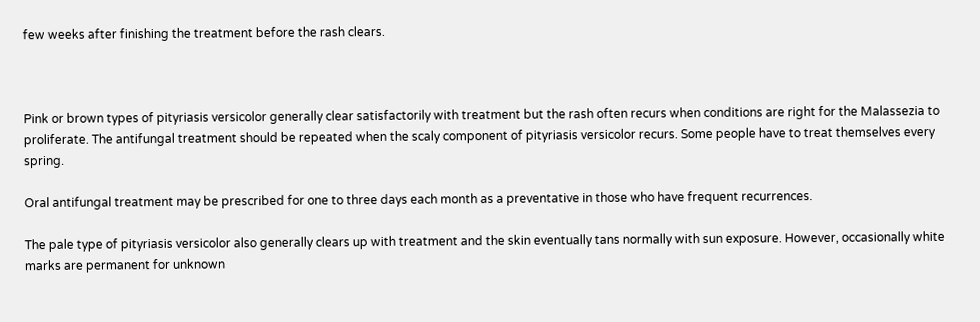few weeks after finishing the treatment before the rash clears.



Pink or brown types of pityriasis versicolor generally clear satisfactorily with treatment but the rash often recurs when conditions are right for the Malassezia to proliferate. The antifungal treatment should be repeated when the scaly component of pityriasis versicolor recurs. Some people have to treat themselves every spring.

Oral antifungal treatment may be prescribed for one to three days each month as a preventative in those who have frequent recurrences.

The pale type of pityriasis versicolor also generally clears up with treatment and the skin eventually tans normally with sun exposure. However, occasionally white marks are permanent for unknown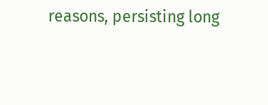reasons, persisting long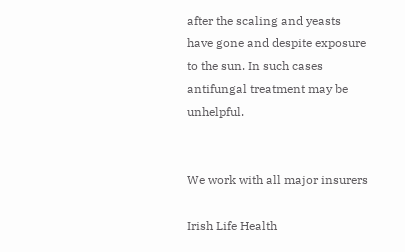after the scaling and yeasts have gone and despite exposure to the sun. In such cases antifungal treatment may be unhelpful.


We work with all major insurers

Irish Life Health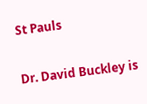St Pauls

Dr. David Buckley is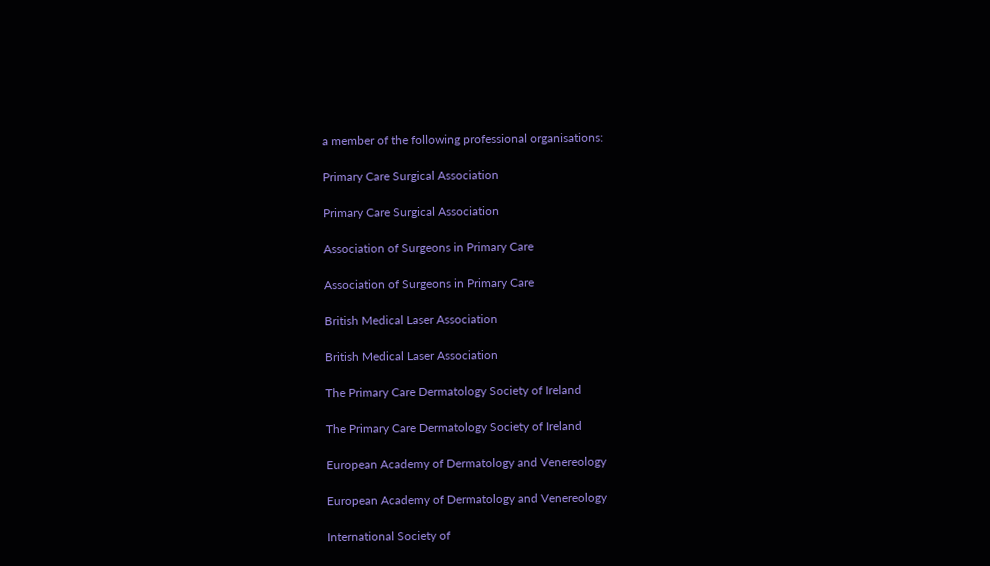a member of the following professional organisations:

Primary Care Surgical Association

Primary Care Surgical Association

Association of Surgeons in Primary Care

Association of Surgeons in Primary Care

British Medical Laser Association

British Medical Laser Association

The Primary Care Dermatology Society of Ireland

The Primary Care Dermatology Society of Ireland

European Academy of Dermatology and Venereology

European Academy of Dermatology and Venereology

International Society of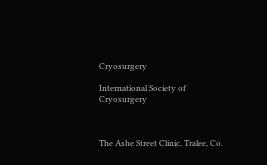Cryosurgery

International Society of Cryosurgery



The Ashe Street Clinic, Tralee, Co.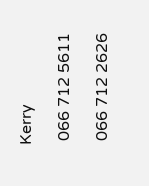Kerry

 066 712 5611

 066 712 2626